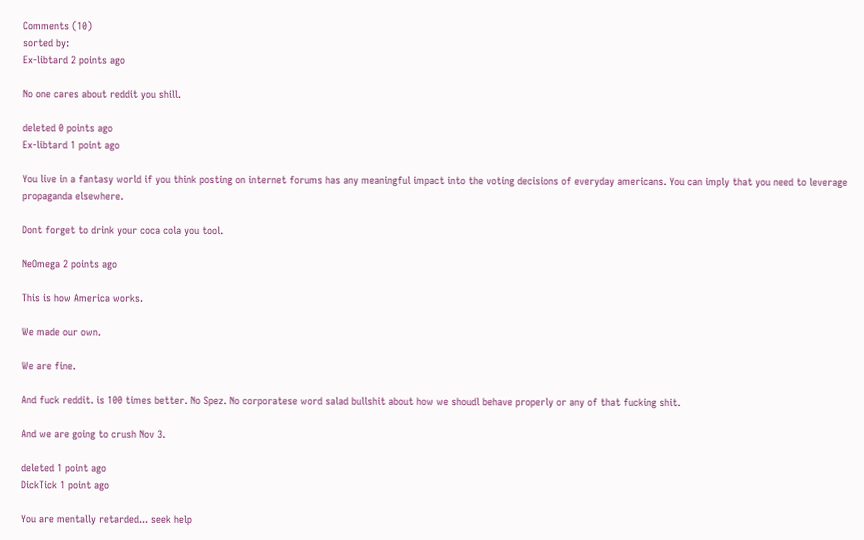Comments (10)
sorted by:
Ex-libtard 2 points ago

No one cares about reddit you shill.

deleted 0 points ago
Ex-libtard 1 point ago

You live in a fantasy world if you think posting on internet forums has any meaningful impact into the voting decisions of everyday americans. You can imply that you need to leverage propaganda elsewhere.

Dont forget to drink your coca cola you tool.

NeOmega 2 points ago

This is how America works.

We made our own.

We are fine.

And fuck reddit. is 100 times better. No Spez. No corporatese word salad bullshit about how we shoudl behave properly or any of that fucking shit.

And we are going to crush Nov 3.

deleted 1 point ago
DickTick 1 point ago

You are mentally retarded... seek help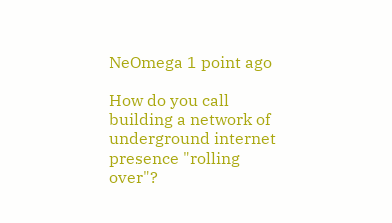NeOmega 1 point ago

How do you call building a network of underground internet presence "rolling over"?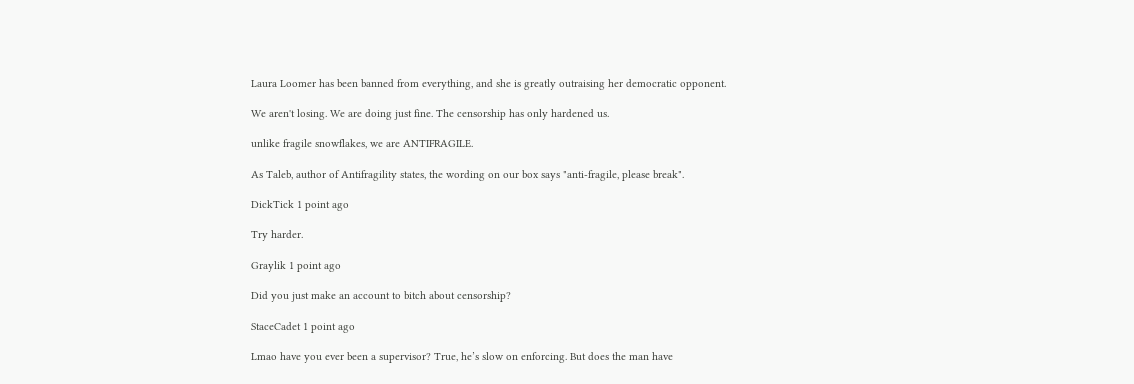Laura Loomer has been banned from everything, and she is greatly outraising her democratic opponent.

We aren't losing. We are doing just fine. The censorship has only hardened us.

unlike fragile snowflakes, we are ANTIFRAGILE.

As Taleb, author of Antifragility states, the wording on our box says "anti-fragile, please break".

DickTick 1 point ago

Try harder.

Graylik 1 point ago

Did you just make an account to bitch about censorship?

StaceCadet 1 point ago

Lmao have you ever been a supervisor? True, he’s slow on enforcing. But does the man have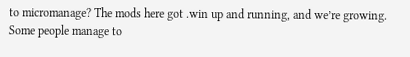to micromanage? The mods here got .win up and running, and we’re growing. Some people manage to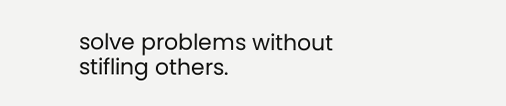solve problems without stifling others.